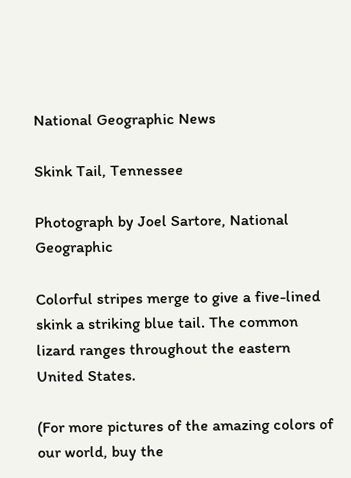National Geographic News

Skink Tail, Tennessee

Photograph by Joel Sartore, National Geographic

Colorful stripes merge to give a five-lined skink a striking blue tail. The common lizard ranges throughout the eastern United States.

(For more pictures of the amazing colors of our world, buy the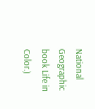National Geographic book Life in Color.)